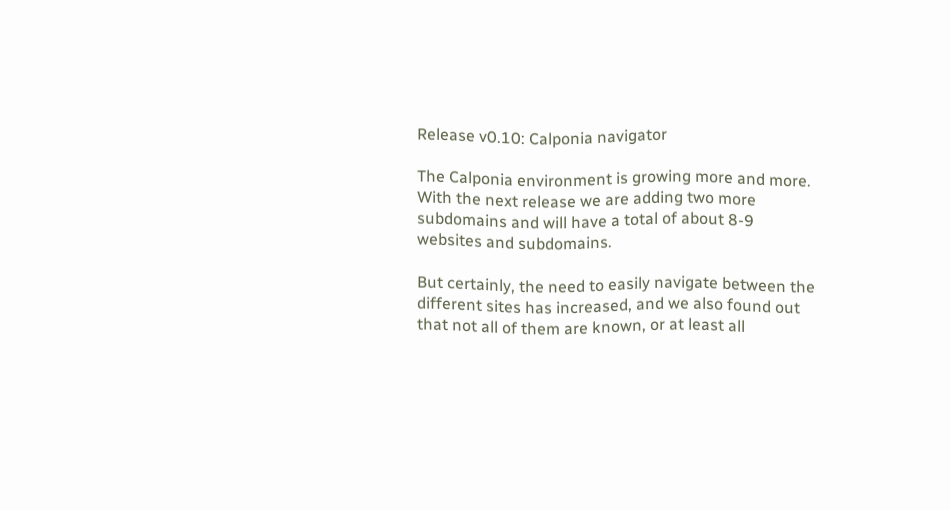Release v0.10: Calponia navigator

The Calponia environment is growing more and more. With the next release we are adding two more subdomains and will have a total of about 8-9 websites and subdomains.

But certainly, the need to easily navigate between the different sites has increased, and we also found out that not all of them are known, or at least all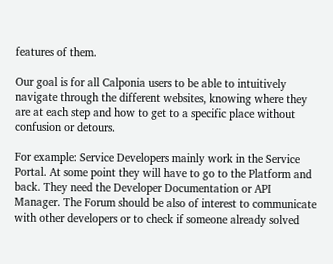features of them.

Our goal is for all Calponia users to be able to intuitively navigate through the different websites, knowing where they are at each step and how to get to a specific place without confusion or detours.

For example: Service Developers mainly work in the Service Portal. At some point they will have to go to the Platform and back. They need the Developer Documentation or API Manager. The Forum should be also of interest to communicate with other developers or to check if someone already solved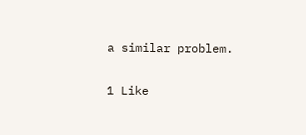a similar problem.

1 Like